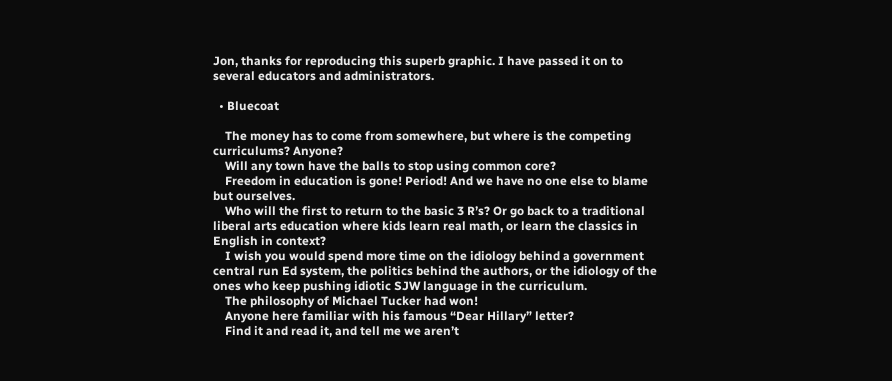Jon, thanks for reproducing this superb graphic. I have passed it on to several educators and administrators.

  • Bluecoat

    The money has to come from somewhere, but where is the competing curriculums? Anyone?
    Will any town have the balls to stop using common core?
    Freedom in education is gone! Period! And we have no one else to blame but ourselves.
    Who will the first to return to the basic 3 R’s? Or go back to a traditional liberal arts education where kids learn real math, or learn the classics in English in context?
    I wish you would spend more time on the idiology behind a government central run Ed system, the politics behind the authors, or the idiology of the ones who keep pushing idiotic SJW language in the curriculum.
    The philosophy of Michael Tucker had won!
    Anyone here familiar with his famous “Dear Hillary” letter?
    Find it and read it, and tell me we aren’t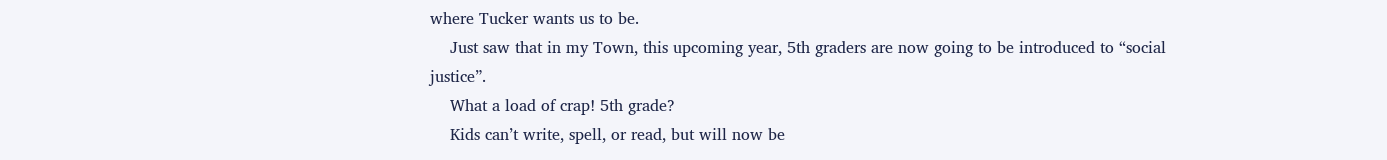where Tucker wants us to be.
    Just saw that in my Town, this upcoming year, 5th graders are now going to be introduced to “social justice”.
    What a load of crap! 5th grade?
    Kids can’t write, spell, or read, but will now be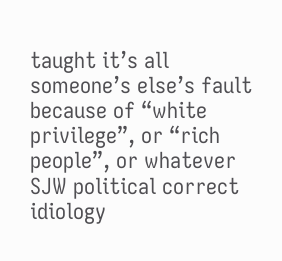taught it’s all someone’s else’s fault because of “white privilege”, or “rich people”, or whatever SJW political correct idiology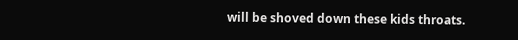will be shoved down these kids throats.